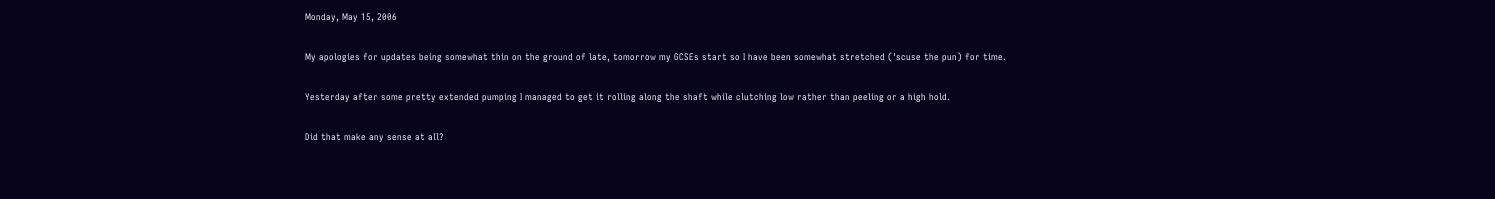Monday, May 15, 2006

My apologies for updates being somewhat thin on the ground of late, tomorrow my GCSEs start so I have been somewhat stretched ('scuse the pun) for time.

Yesterday after some pretty extended pumping I managed to get it rolling along the shaft while clutching low rather than peeling or a high hold.

Did that make any sense at all?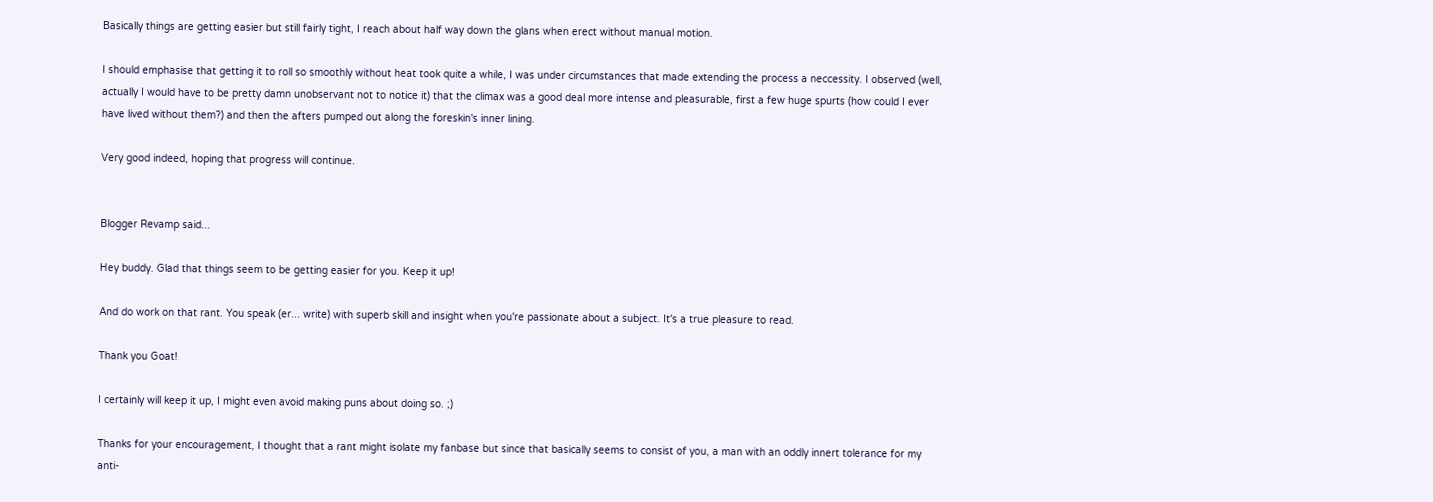Basically things are getting easier but still fairly tight, I reach about half way down the glans when erect without manual motion.

I should emphasise that getting it to roll so smoothly without heat took quite a while, I was under circumstances that made extending the process a neccessity. I observed (well, actually I would have to be pretty damn unobservant not to notice it) that the climax was a good deal more intense and pleasurable, first a few huge spurts (how could I ever have lived without them?) and then the afters pumped out along the foreskin's inner lining.

Very good indeed, hoping that progress will continue.


Blogger Revamp said...

Hey buddy. Glad that things seem to be getting easier for you. Keep it up!

And do work on that rant. You speak (er... write) with superb skill and insight when you're passionate about a subject. It's a true pleasure to read.

Thank you Goat!

I certainly will keep it up, I might even avoid making puns about doing so. ;)

Thanks for your encouragement, I thought that a rant might isolate my fanbase but since that basically seems to consist of you, a man with an oddly innert tolerance for my anti-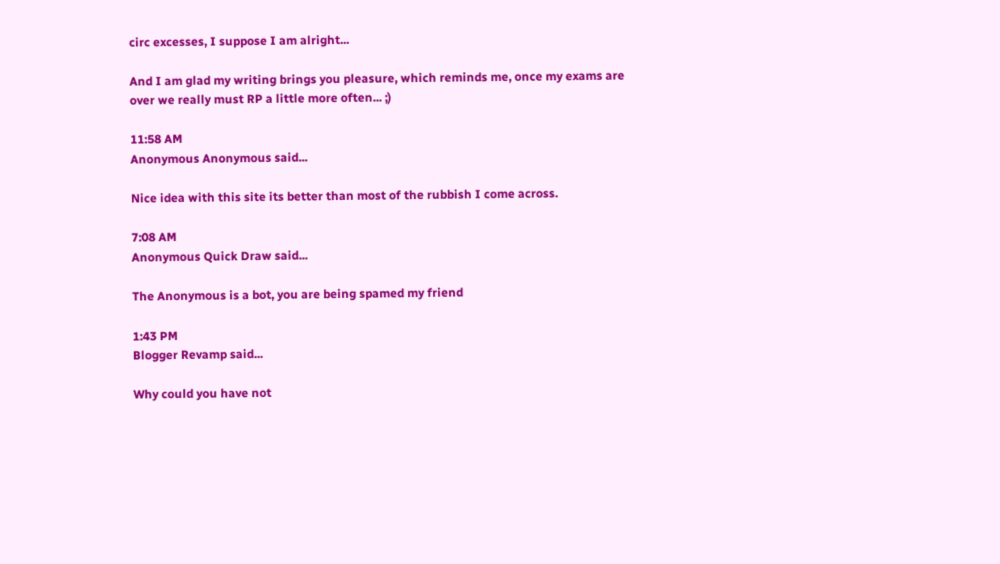circ excesses, I suppose I am alright...

And I am glad my writing brings you pleasure, which reminds me, once my exams are over we really must RP a little more often... ;)

11:58 AM
Anonymous Anonymous said...

Nice idea with this site its better than most of the rubbish I come across.

7:08 AM
Anonymous Quick Draw said...

The Anonymous is a bot, you are being spamed my friend

1:43 PM
Blogger Revamp said...

Why could you have not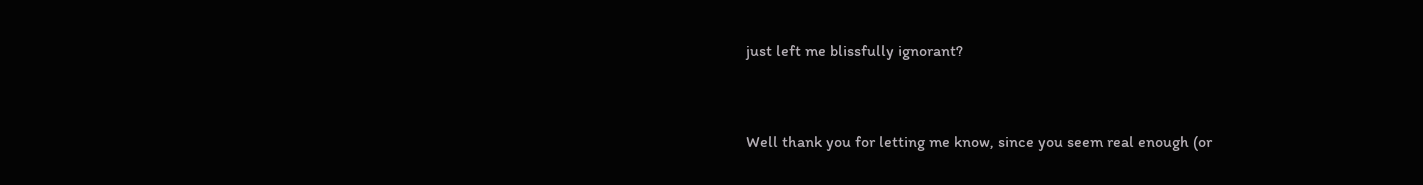just left me blissfully ignorant?


Well thank you for letting me know, since you seem real enough (or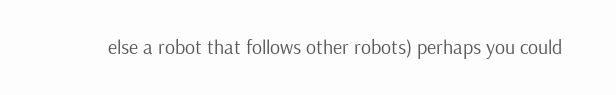else a robot that follows other robots) perhaps you could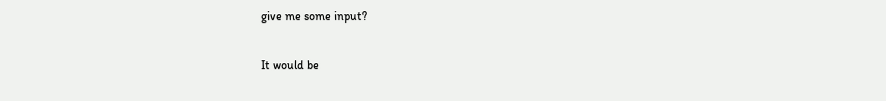give me some input?

It would be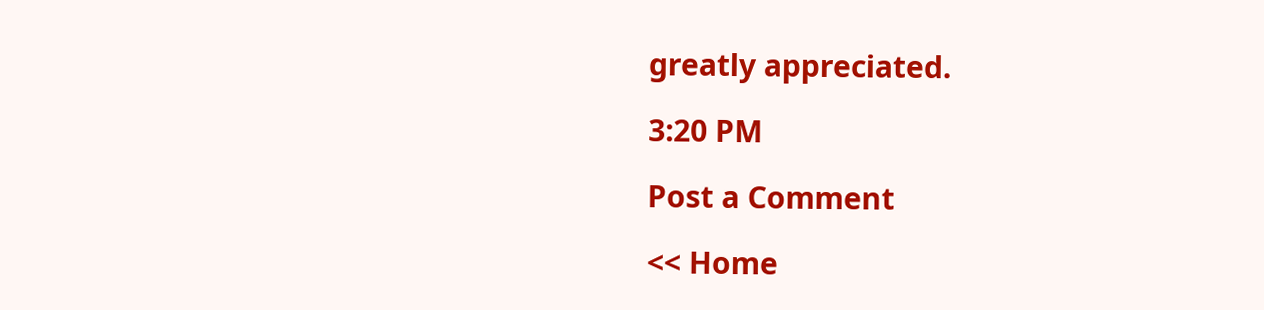greatly appreciated.

3:20 PM

Post a Comment

<< Home